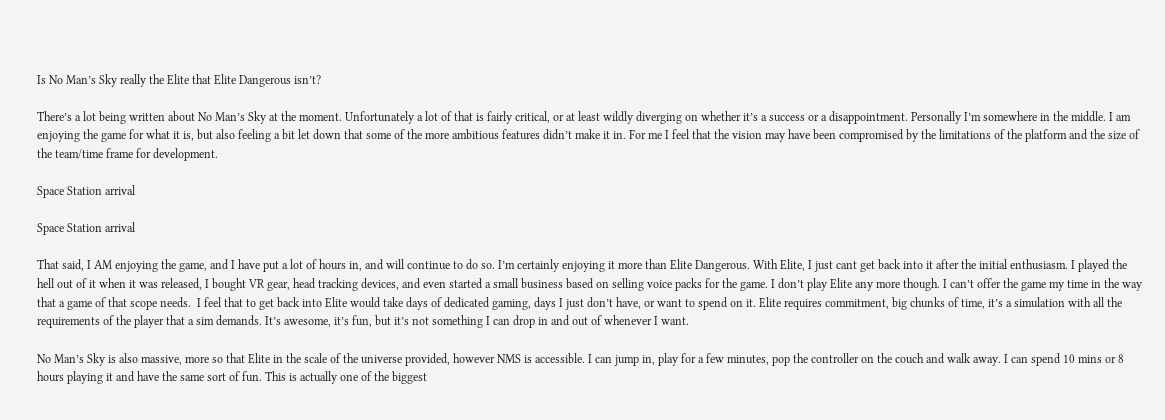Is No Man’s Sky really the Elite that Elite Dangerous isn’t?

There’s a lot being written about No Man’s Sky at the moment. Unfortunately a lot of that is fairly critical, or at least wildly diverging on whether it’s a success or a disappointment. Personally I’m somewhere in the middle. I am enjoying the game for what it is, but also feeling a bit let down that some of the more ambitious features didn’t make it in. For me I feel that the vision may have been compromised by the limitations of the platform and the size of the team/time frame for development.

Space Station arrival

Space Station arrival

That said, I AM enjoying the game, and I have put a lot of hours in, and will continue to do so. I’m certainly enjoying it more than Elite Dangerous. With Elite, I just cant get back into it after the initial enthusiasm. I played the hell out of it when it was released, I bought VR gear, head tracking devices, and even started a small business based on selling voice packs for the game. I don’t play Elite any more though. I can’t offer the game my time in the way that a game of that scope needs.  I feel that to get back into Elite would take days of dedicated gaming, days I just don’t have, or want to spend on it. Elite requires commitment, big chunks of time, it’s a simulation with all the requirements of the player that a sim demands. It’s awesome, it’s fun, but it’s not something I can drop in and out of whenever I want.

No Man’s Sky is also massive, more so that Elite in the scale of the universe provided, however NMS is accessible. I can jump in, play for a few minutes, pop the controller on the couch and walk away. I can spend 10 mins or 8 hours playing it and have the same sort of fun. This is actually one of the biggest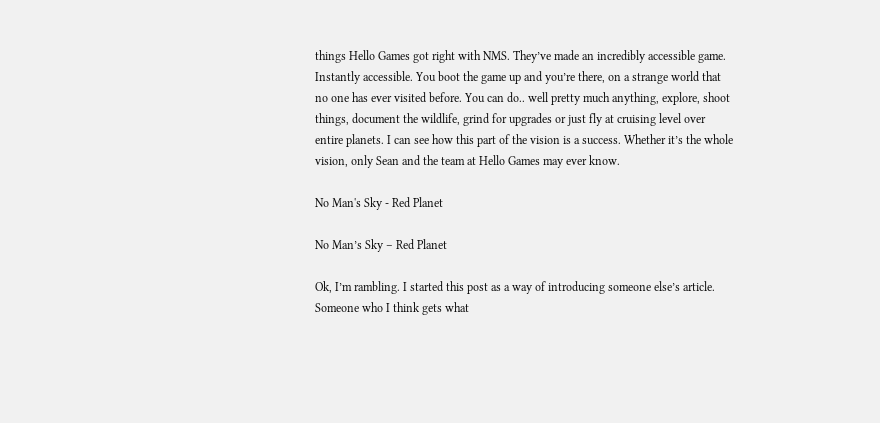things Hello Games got right with NMS. They’ve made an incredibly accessible game. Instantly accessible. You boot the game up and you’re there, on a strange world that no one has ever visited before. You can do.. well pretty much anything, explore, shoot things, document the wildlife, grind for upgrades or just fly at cruising level over entire planets. I can see how this part of the vision is a success. Whether it’s the whole vision, only Sean and the team at Hello Games may ever know.

No Man's Sky - Red Planet

No Man’s Sky – Red Planet

Ok, I’m rambling. I started this post as a way of introducing someone else’s article. Someone who I think gets what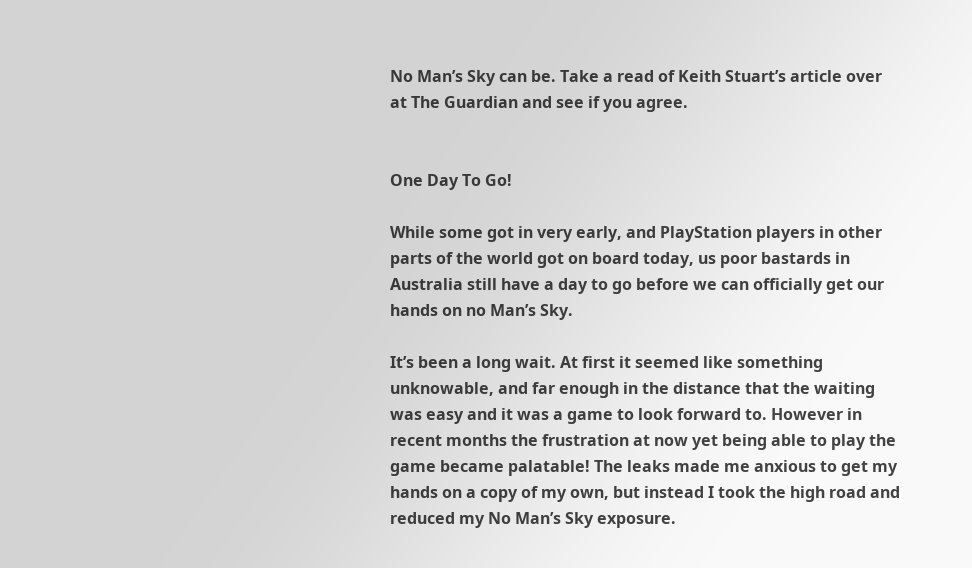No Man’s Sky can be. Take a read of Keith Stuart’s article over at The Guardian and see if you agree.


One Day To Go!

While some got in very early, and PlayStation players in other parts of the world got on board today, us poor bastards in Australia still have a day to go before we can officially get our hands on no Man’s Sky.

It’s been a long wait. At first it seemed like something unknowable, and far enough in the distance that the waiting was easy and it was a game to look forward to. However in recent months the frustration at now yet being able to play the game became palatable! The leaks made me anxious to get my hands on a copy of my own, but instead I took the high road and reduced my No Man’s Sky exposure.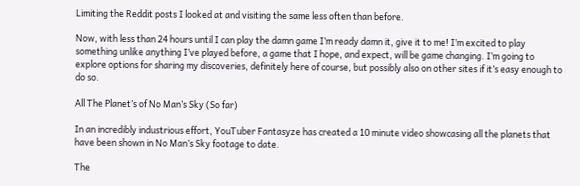Limiting the Reddit posts I looked at and visiting the same less often than before.

Now, with less than 24 hours until I can play the damn game I’m ready damn it, give it to me! I’m excited to play something unlike anything I’ve played before, a game that I hope, and expect, will be game changing. I’m going to explore options for sharing my discoveries, definitely here of course, but possibly also on other sites if it’s easy enough to do so.

All The Planet’s of No Man’s Sky (So far)

In an incredibly industrious effort, YouTuber Fantasyze has created a 10 minute video showcasing all the planets that have been shown in No Man’s Sky footage to date.

The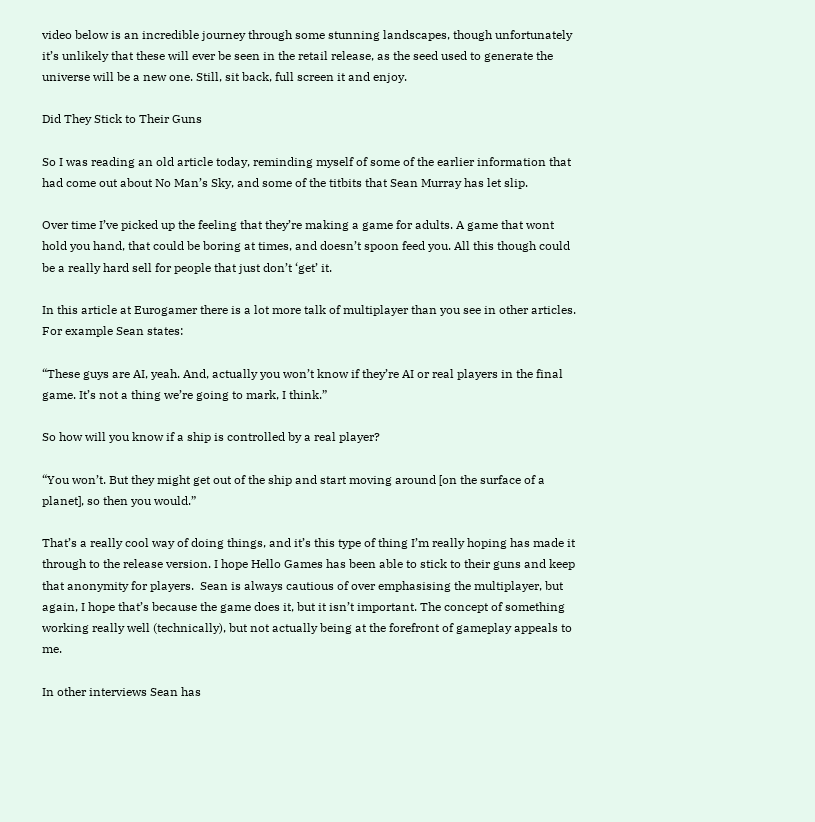video below is an incredible journey through some stunning landscapes, though unfortunately it’s unlikely that these will ever be seen in the retail release, as the seed used to generate the universe will be a new one. Still, sit back, full screen it and enjoy.

Did They Stick to Their Guns

So I was reading an old article today, reminding myself of some of the earlier information that had come out about No Man’s Sky, and some of the titbits that Sean Murray has let slip.

Over time I’ve picked up the feeling that they’re making a game for adults. A game that wont hold you hand, that could be boring at times, and doesn’t spoon feed you. All this though could be a really hard sell for people that just don’t ‘get’ it.

In this article at Eurogamer there is a lot more talk of multiplayer than you see in other articles. For example Sean states:

“These guys are AI, yeah. And, actually you won’t know if they’re AI or real players in the final game. It’s not a thing we’re going to mark, I think.”

So how will you know if a ship is controlled by a real player?

“You won’t. But they might get out of the ship and start moving around [on the surface of a planet], so then you would.”

That’s a really cool way of doing things, and it’s this type of thing I’m really hoping has made it through to the release version. I hope Hello Games has been able to stick to their guns and keep that anonymity for players.  Sean is always cautious of over emphasising the multiplayer, but again, I hope that’s because the game does it, but it isn’t important. The concept of something working really well (technically), but not actually being at the forefront of gameplay appeals to me.

In other interviews Sean has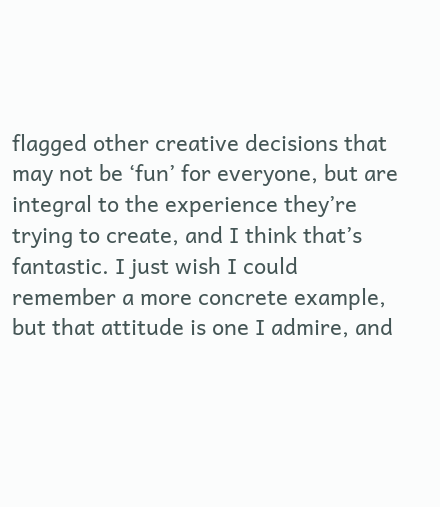flagged other creative decisions that may not be ‘fun’ for everyone, but are integral to the experience they’re trying to create, and I think that’s fantastic. I just wish I could remember a more concrete example, but that attitude is one I admire, and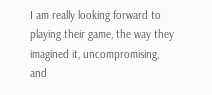I am really looking forward to playing their game, the way they imagined it, uncompromising, and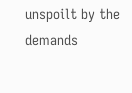unspoilt by the demands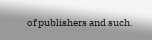of publishers and such.